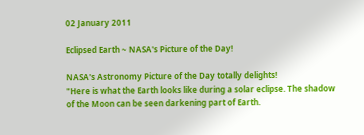02 January 2011

Eclipsed Earth ~ NASA's Picture of the Day!

NASA's Astronomy Picture of the Day totally delights!
"Here is what the Earth looks like during a solar eclipse. The shadow of the Moon can be seen darkening part of Earth.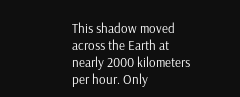This shadow moved across the Earth at nearly 2000 kilometers per hour. Only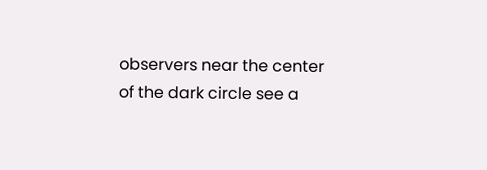observers near the center of the dark circle see a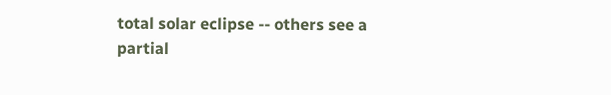total solar eclipse -- others see a partial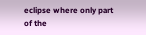eclipse where only part of the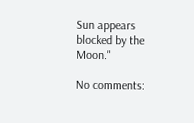Sun appears blocked by the Moon."

No comments: